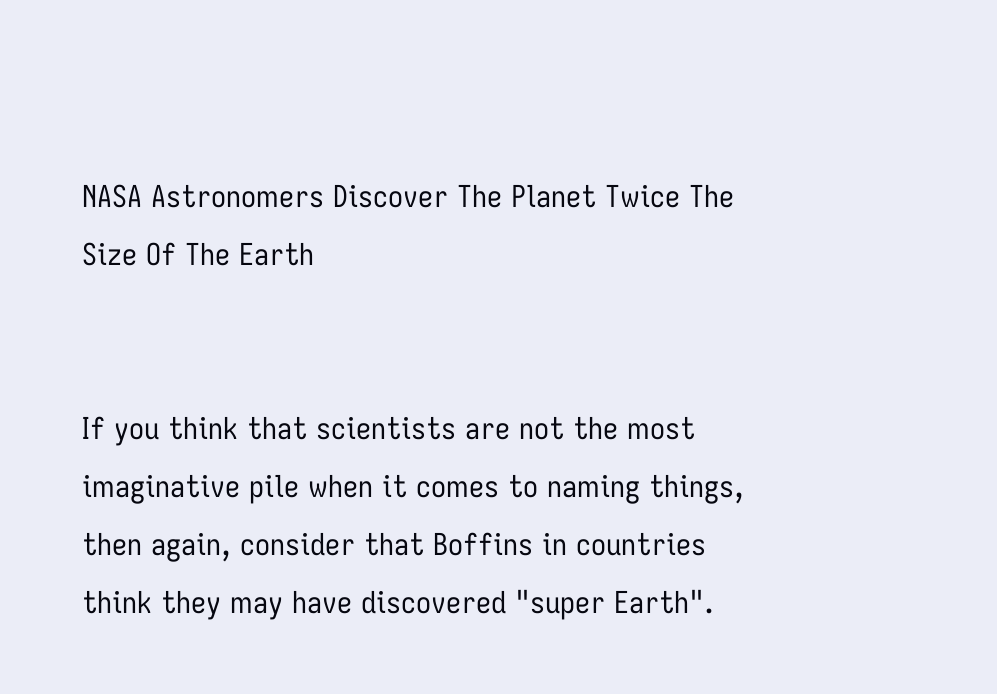NASA Astronomers Discover The Planet Twice The Size Of The Earth


If you think that scientists are not the most imaginative pile when it comes to naming things, then again, consider that Boffins in countries think they may have discovered "super Earth".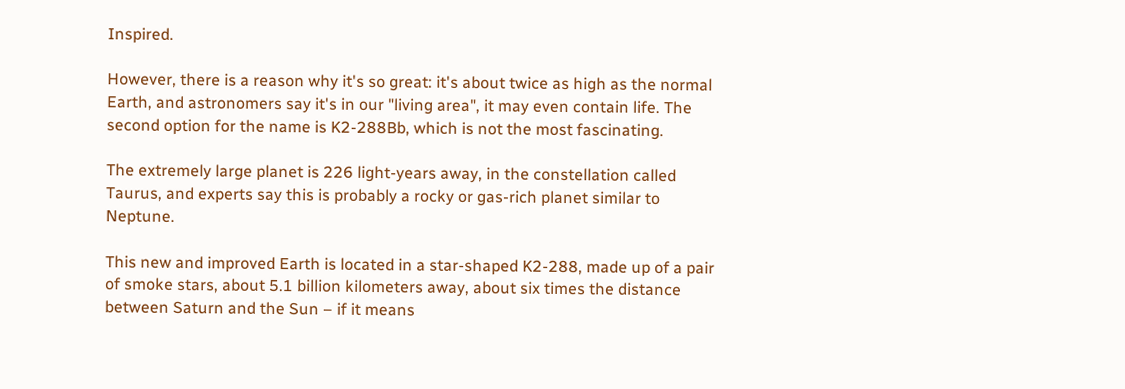Inspired.

However, there is a reason why it's so great: it's about twice as high as the normal Earth, and astronomers say it's in our "living area", it may even contain life. The second option for the name is K2-288Bb, which is not the most fascinating.

The extremely large planet is 226 light-years away, in the constellation called Taurus, and experts say this is probably a rocky or gas-rich planet similar to Neptune.

This new and improved Earth is located in a star-shaped K2-288, made up of a pair of smoke stars, about 5.1 billion kilometers away, about six times the distance between Saturn and the Sun – if it means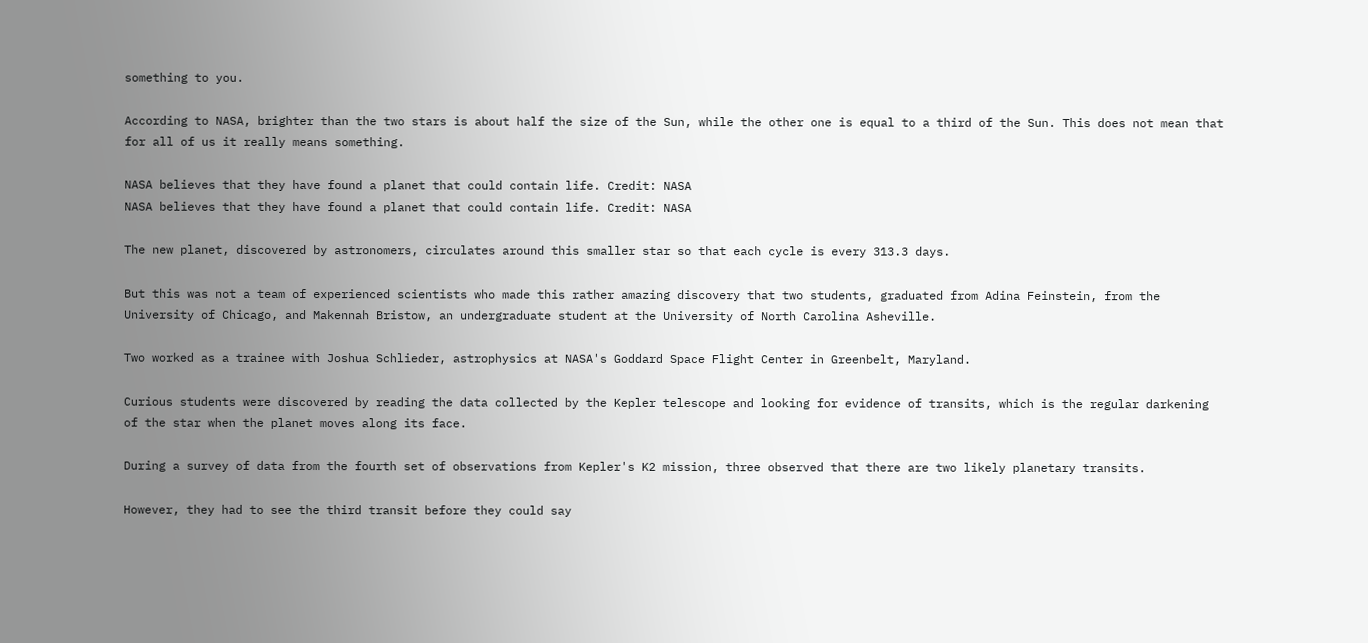something to you.

According to NASA, brighter than the two stars is about half the size of the Sun, while the other one is equal to a third of the Sun. This does not mean that for all of us it really means something.

NASA believes that they have found a planet that could contain life. Credit: NASA
NASA believes that they have found a planet that could contain life. Credit: NASA

The new planet, discovered by astronomers, circulates around this smaller star so that each cycle is every 313.3 days.

But this was not a team of experienced scientists who made this rather amazing discovery that two students, graduated from Adina Feinstein, from the University of Chicago, and Makennah Bristow, an undergraduate student at the University of North Carolina Asheville.

Two worked as a trainee with Joshua Schlieder, astrophysics at NASA's Goddard Space Flight Center in Greenbelt, Maryland.

Curious students were discovered by reading the data collected by the Kepler telescope and looking for evidence of transits, which is the regular darkening of the star when the planet moves along its face.

During a survey of data from the fourth set of observations from Kepler's K2 mission, three observed that there are two likely planetary transits.

However, they had to see the third transit before they could say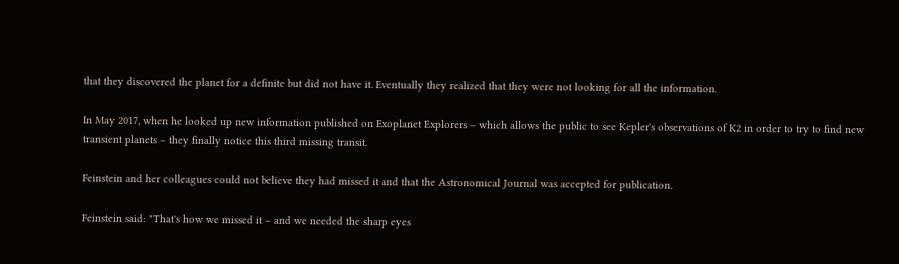that they discovered the planet for a definite but did not have it. Eventually they realized that they were not looking for all the information.

In May 2017, when he looked up new information published on Exoplanet Explorers – which allows the public to see Kepler's observations of K2 in order to try to find new transient planets – they finally notice this third missing transit.

Feinstein and her colleagues could not believe they had missed it and that the Astronomical Journal was accepted for publication.

Feinstein said: "That's how we missed it – and we needed the sharp eyes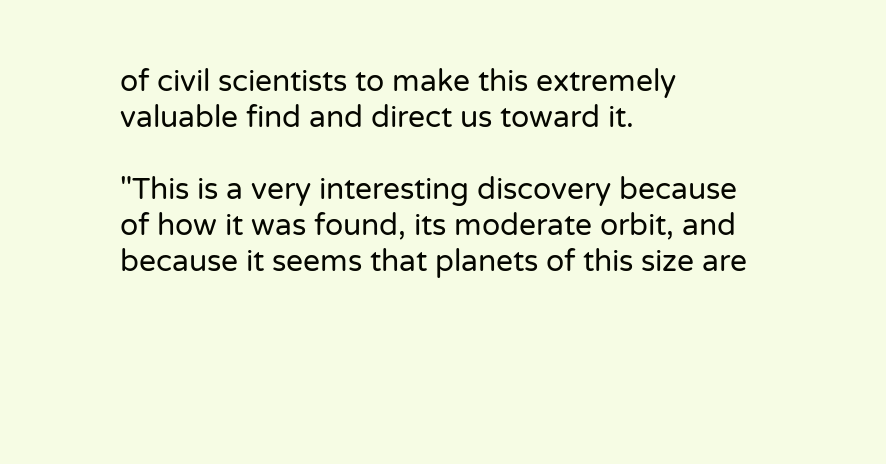of civil scientists to make this extremely valuable find and direct us toward it.

"This is a very interesting discovery because of how it was found, its moderate orbit, and because it seems that planets of this size are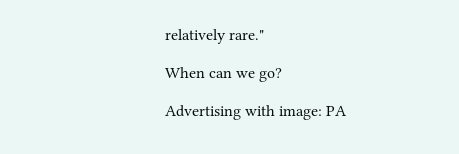relatively rare."

When can we go?

Advertising with image: PA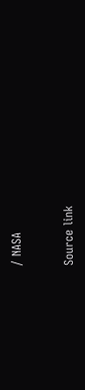/ NASA


Source link